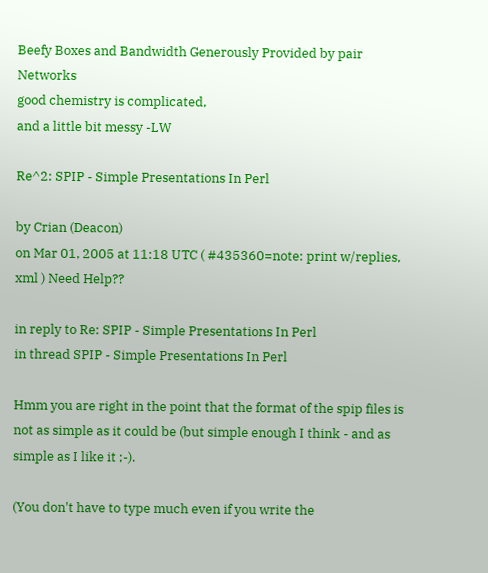Beefy Boxes and Bandwidth Generously Provided by pair Networks
good chemistry is complicated,
and a little bit messy -LW

Re^2: SPIP - Simple Presentations In Perl

by Crian (Deacon)
on Mar 01, 2005 at 11:18 UTC ( #435360=note: print w/replies, xml ) Need Help??

in reply to Re: SPIP - Simple Presentations In Perl
in thread SPIP - Simple Presentations In Perl

Hmm you are right in the point that the format of the spip files is not as simple as it could be (but simple enough I think - and as simple as I like it ;-).

(You don't have to type much even if you write the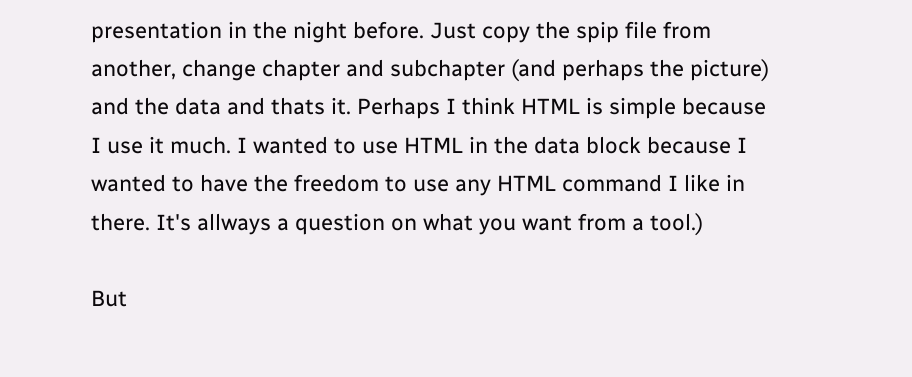presentation in the night before. Just copy the spip file from another, change chapter and subchapter (and perhaps the picture) and the data and thats it. Perhaps I think HTML is simple because I use it much. I wanted to use HTML in the data block because I wanted to have the freedom to use any HTML command I like in there. It's allways a question on what you want from a tool.)

But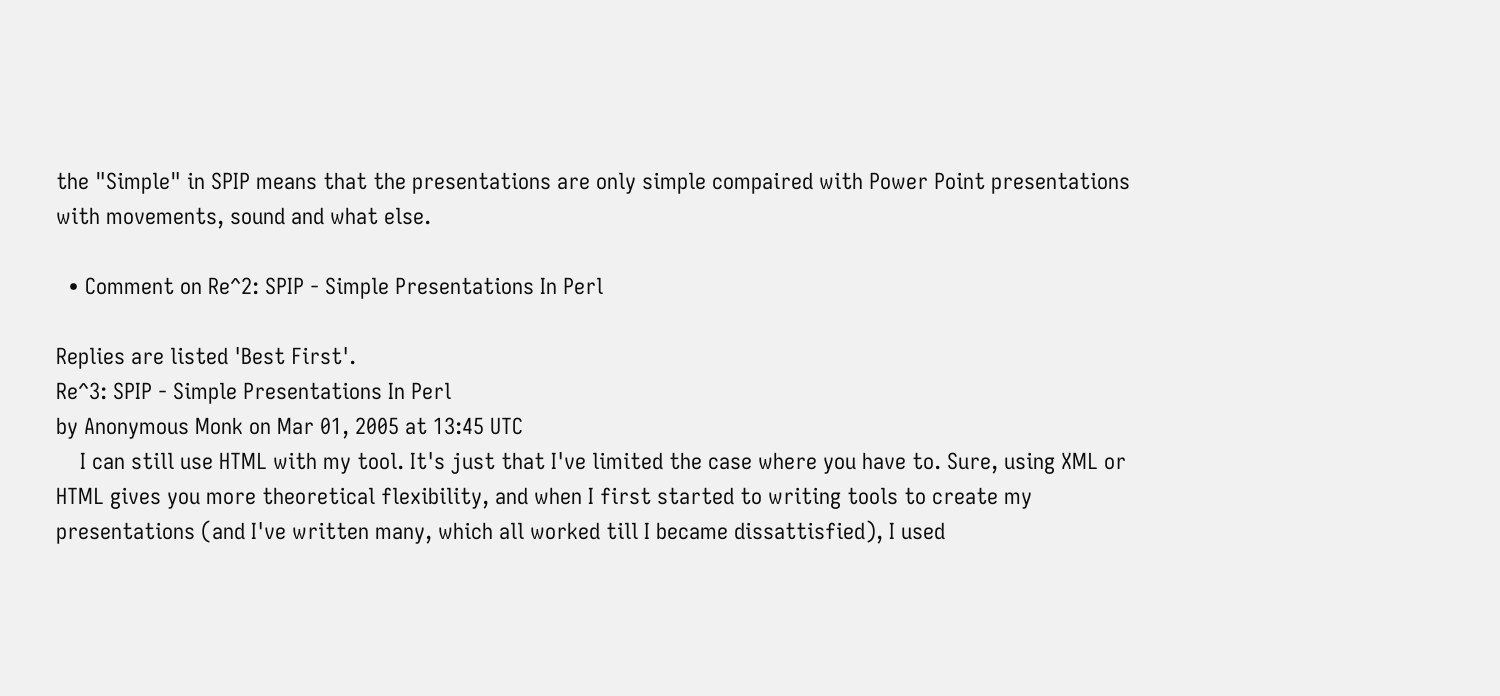the "Simple" in SPIP means that the presentations are only simple compaired with Power Point presentations with movements, sound and what else.

  • Comment on Re^2: SPIP - Simple Presentations In Perl

Replies are listed 'Best First'.
Re^3: SPIP - Simple Presentations In Perl
by Anonymous Monk on Mar 01, 2005 at 13:45 UTC
    I can still use HTML with my tool. It's just that I've limited the case where you have to. Sure, using XML or HTML gives you more theoretical flexibility, and when I first started to writing tools to create my presentations (and I've written many, which all worked till I became dissattisfied), I used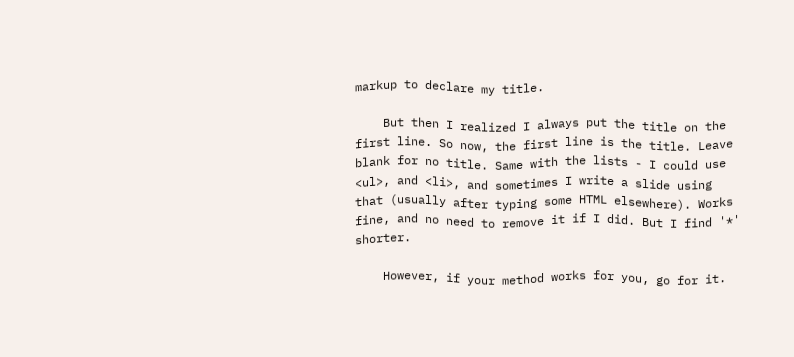markup to declare my title.

    But then I realized I always put the title on the first line. So now, the first line is the title. Leave blank for no title. Same with the lists - I could use <ul>, and <li>, and sometimes I write a slide using that (usually after typing some HTML elsewhere). Works fine, and no need to remove it if I did. But I find '*' shorter.

    However, if your method works for you, go for it.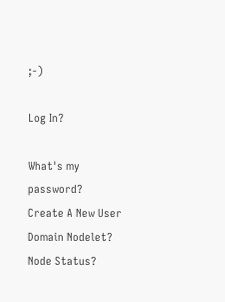;-)

Log In?

What's my password?
Create A New User
Domain Nodelet?
Node Status?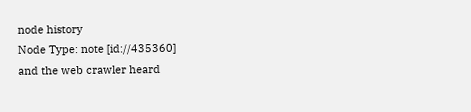node history
Node Type: note [id://435360]
and the web crawler heard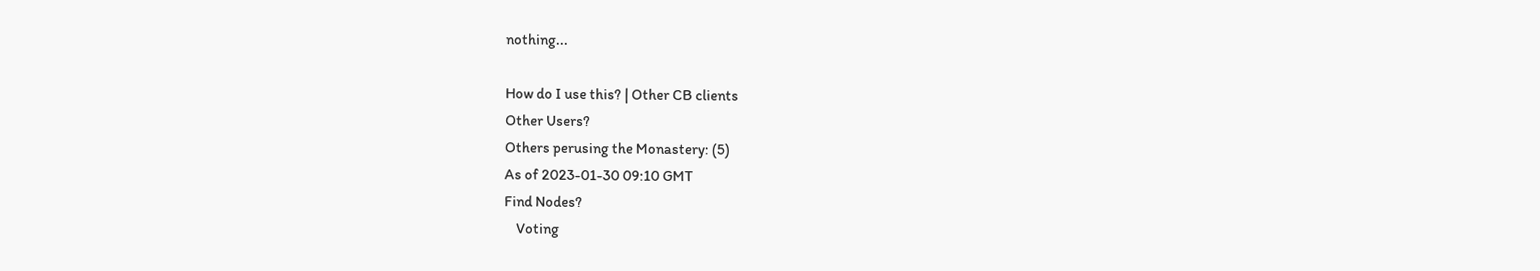nothing...

How do I use this? | Other CB clients
Other Users?
Others perusing the Monastery: (5)
As of 2023-01-30 09:10 GMT
Find Nodes?
    Voting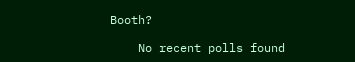Booth?

    No recent polls found